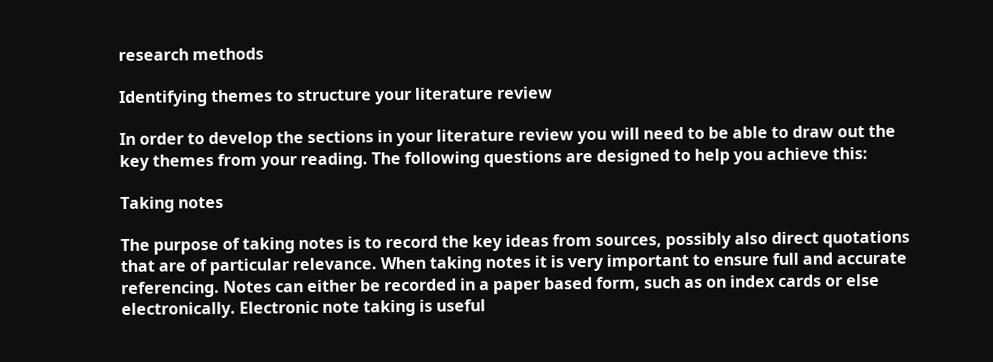research methods

Identifying themes to structure your literature review

In order to develop the sections in your literature review you will need to be able to draw out the key themes from your reading. The following questions are designed to help you achieve this:

Taking notes

The purpose of taking notes is to record the key ideas from sources, possibly also direct quotations that are of particular relevance. When taking notes it is very important to ensure full and accurate referencing. Notes can either be recorded in a paper based form, such as on index cards or else electronically. Electronic note taking is useful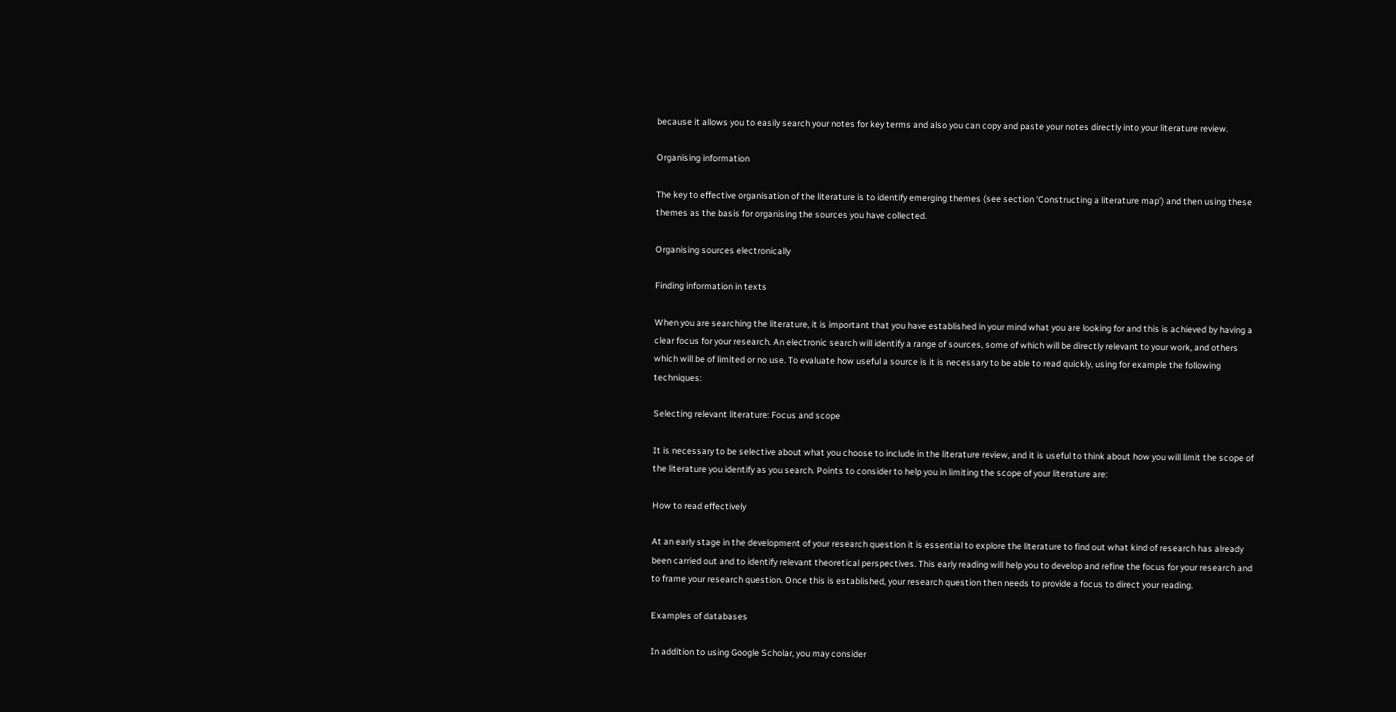because it allows you to easily search your notes for key terms and also you can copy and paste your notes directly into your literature review.

Organising information

The key to effective organisation of the literature is to identify emerging themes (see section ‘Constructing a literature map’) and then using these themes as the basis for organising the sources you have collected.

Organising sources electronically

Finding information in texts

When you are searching the literature, it is important that you have established in your mind what you are looking for and this is achieved by having a clear focus for your research. An electronic search will identify a range of sources, some of which will be directly relevant to your work, and others which will be of limited or no use. To evaluate how useful a source is it is necessary to be able to read quickly, using for example the following techniques:

Selecting relevant literature: Focus and scope

It is necessary to be selective about what you choose to include in the literature review, and it is useful to think about how you will limit the scope of the literature you identify as you search. Points to consider to help you in limiting the scope of your literature are:

How to read effectively

At an early stage in the development of your research question it is essential to explore the literature to find out what kind of research has already been carried out and to identify relevant theoretical perspectives. This early reading will help you to develop and refine the focus for your research and to frame your research question. Once this is established, your research question then needs to provide a focus to direct your reading.

Examples of databases

In addition to using Google Scholar, you may consider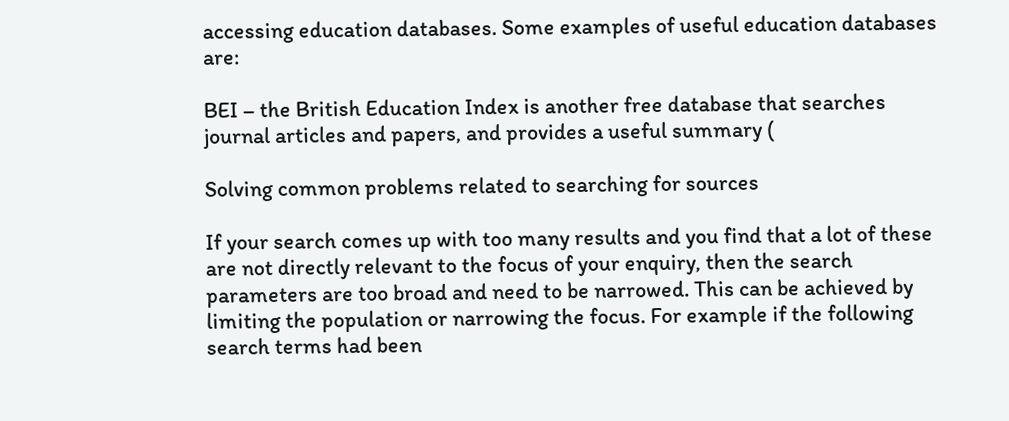accessing education databases. Some examples of useful education databases are:

BEI – the British Education Index is another free database that searches journal articles and papers, and provides a useful summary (

Solving common problems related to searching for sources

If your search comes up with too many results and you find that a lot of these are not directly relevant to the focus of your enquiry, then the search parameters are too broad and need to be narrowed. This can be achieved by limiting the population or narrowing the focus. For example if the following search terms had been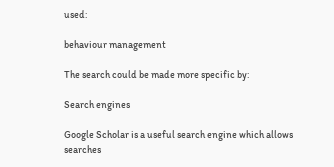used:

behaviour management

The search could be made more specific by:

Search engines

Google Scholar is a useful search engine which allows searches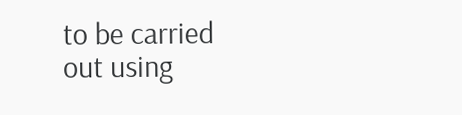to be carried out using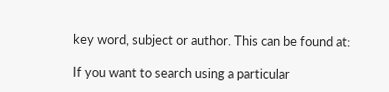key word, subject or author. This can be found at:

If you want to search using a particular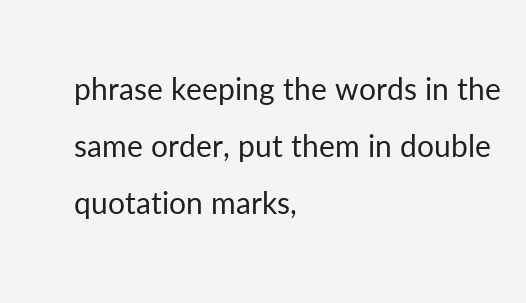phrase keeping the words in the same order, put them in double quotation marks,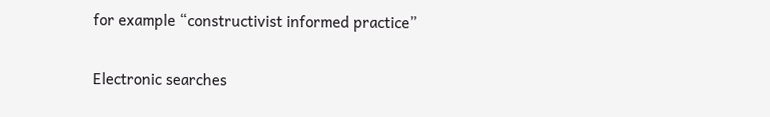for example “constructivist informed practice”

Electronic searches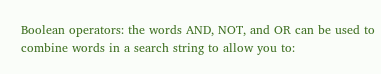Boolean operators: the words AND, NOT, and OR can be used to combine words in a search string to allow you to: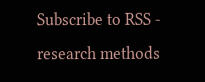Subscribe to RSS - research methods